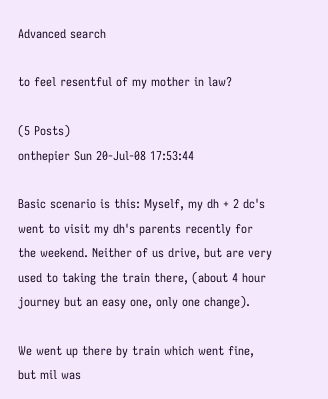Advanced search

to feel resentful of my mother in law?

(5 Posts)
onthepier Sun 20-Jul-08 17:53:44

Basic scenario is this: Myself, my dh + 2 dc's went to visit my dh's parents recently for the weekend. Neither of us drive, but are very used to taking the train there, (about 4 hour journey but an easy one, only one change).

We went up there by train which went fine, but mil was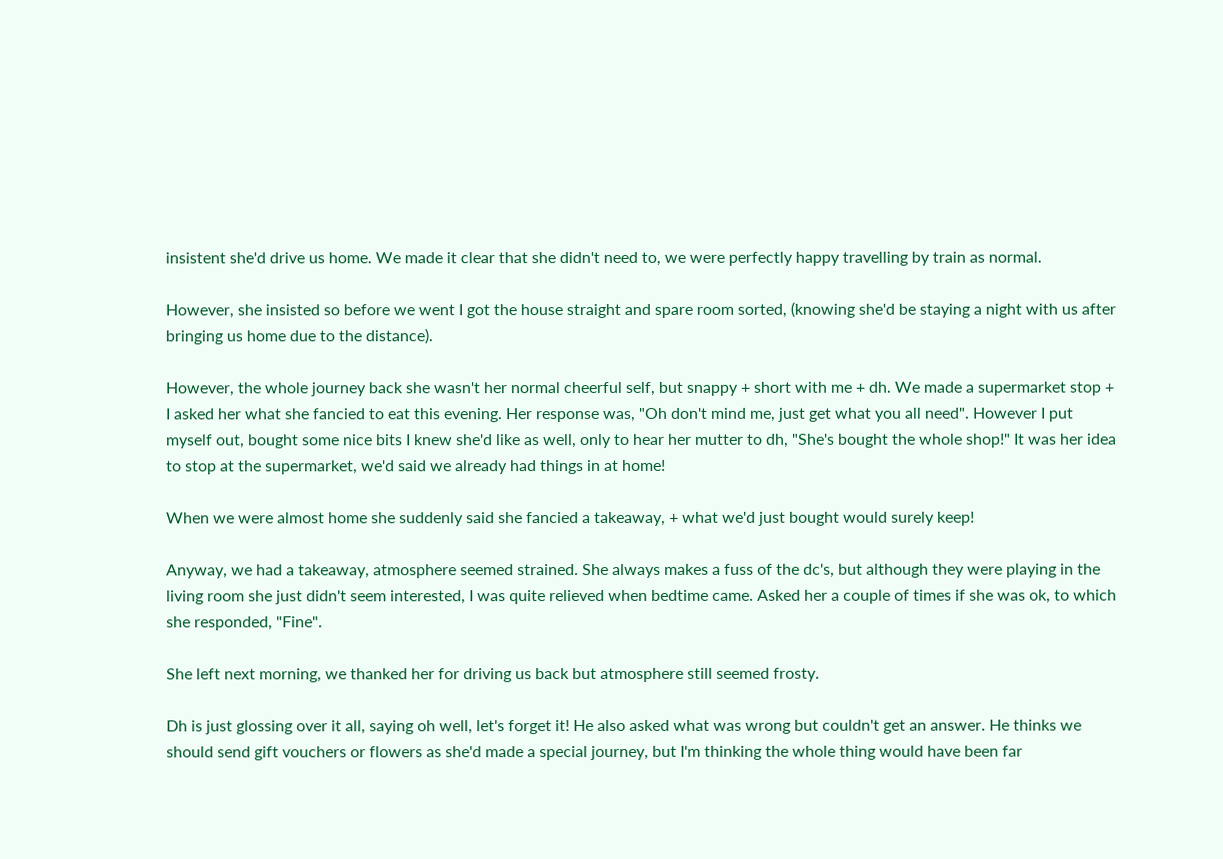insistent she'd drive us home. We made it clear that she didn't need to, we were perfectly happy travelling by train as normal.

However, she insisted so before we went I got the house straight and spare room sorted, (knowing she'd be staying a night with us after bringing us home due to the distance).

However, the whole journey back she wasn't her normal cheerful self, but snappy + short with me + dh. We made a supermarket stop + I asked her what she fancied to eat this evening. Her response was, "Oh don't mind me, just get what you all need". However I put myself out, bought some nice bits I knew she'd like as well, only to hear her mutter to dh, "She's bought the whole shop!" It was her idea to stop at the supermarket, we'd said we already had things in at home!

When we were almost home she suddenly said she fancied a takeaway, + what we'd just bought would surely keep!

Anyway, we had a takeaway, atmosphere seemed strained. She always makes a fuss of the dc's, but although they were playing in the living room she just didn't seem interested, I was quite relieved when bedtime came. Asked her a couple of times if she was ok, to which she responded, "Fine".

She left next morning, we thanked her for driving us back but atmosphere still seemed frosty.

Dh is just glossing over it all, saying oh well, let's forget it! He also asked what was wrong but couldn't get an answer. He thinks we should send gift vouchers or flowers as she'd made a special journey, but I'm thinking the whole thing would have been far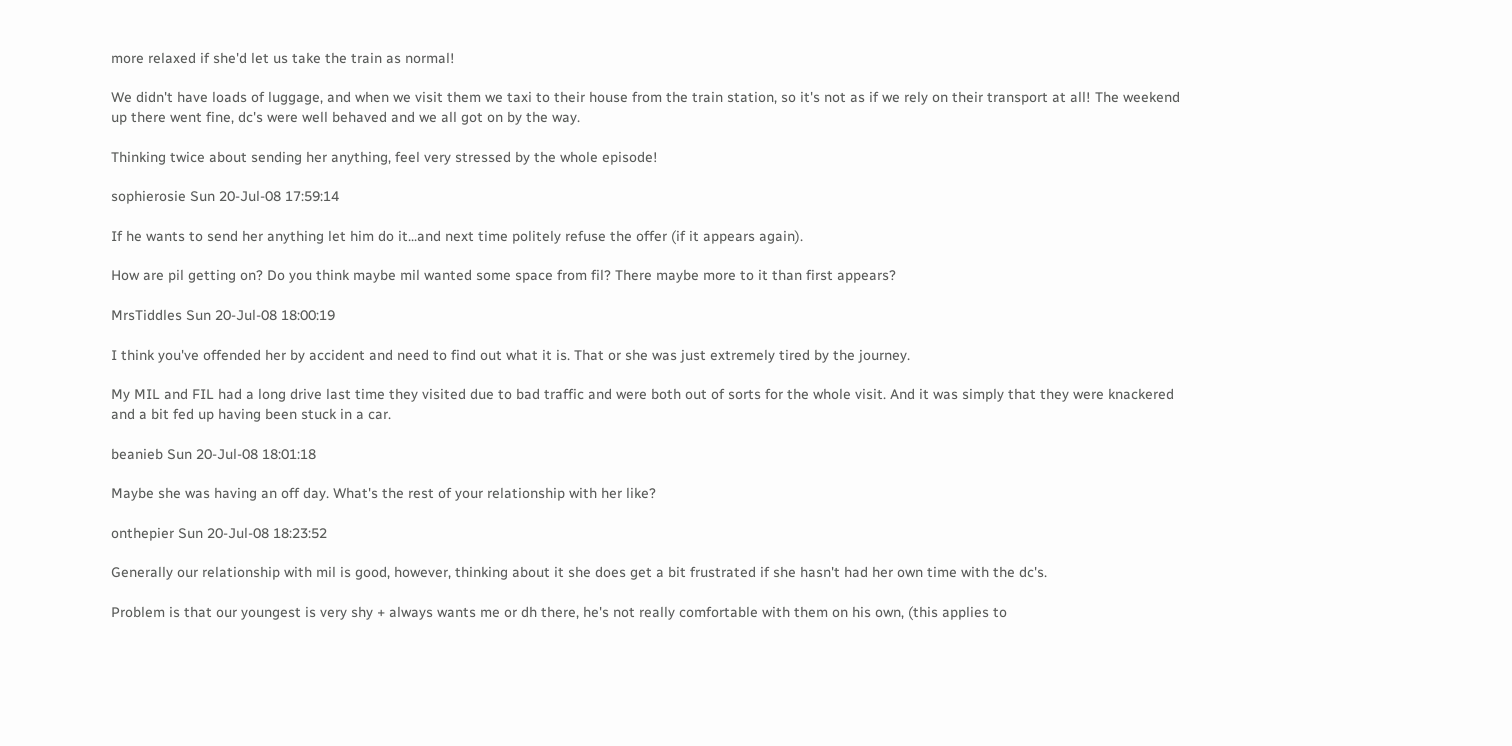more relaxed if she'd let us take the train as normal!

We didn't have loads of luggage, and when we visit them we taxi to their house from the train station, so it's not as if we rely on their transport at all! The weekend up there went fine, dc's were well behaved and we all got on by the way.

Thinking twice about sending her anything, feel very stressed by the whole episode!

sophierosie Sun 20-Jul-08 17:59:14

If he wants to send her anything let him do it...and next time politely refuse the offer (if it appears again).

How are pil getting on? Do you think maybe mil wanted some space from fil? There maybe more to it than first appears?

MrsTiddles Sun 20-Jul-08 18:00:19

I think you've offended her by accident and need to find out what it is. That or she was just extremely tired by the journey.

My MIL and FIL had a long drive last time they visited due to bad traffic and were both out of sorts for the whole visit. And it was simply that they were knackered and a bit fed up having been stuck in a car.

beanieb Sun 20-Jul-08 18:01:18

Maybe she was having an off day. What's the rest of your relationship with her like?

onthepier Sun 20-Jul-08 18:23:52

Generally our relationship with mil is good, however, thinking about it she does get a bit frustrated if she hasn't had her own time with the dc's.

Problem is that our youngest is very shy + always wants me or dh there, he's not really comfortable with them on his own, (this applies to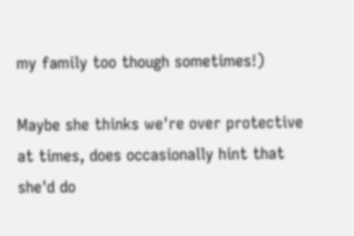my family too though sometimes!)

Maybe she thinks we're over protective at times, does occasionally hint that she'd do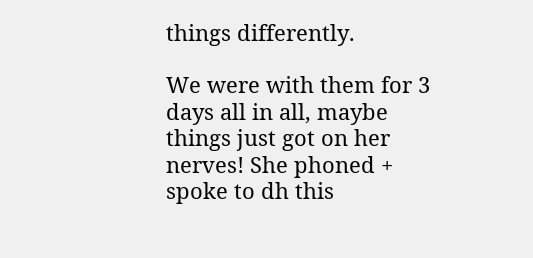things differently.

We were with them for 3 days all in all, maybe things just got on her nerves! She phoned + spoke to dh this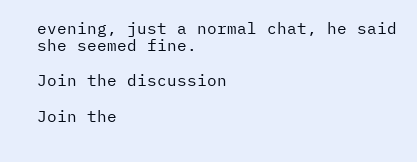evening, just a normal chat, he said she seemed fine.

Join the discussion

Join the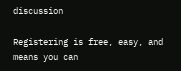discussion

Registering is free, easy, and means you can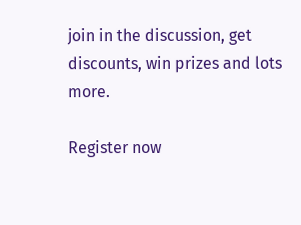join in the discussion, get discounts, win prizes and lots more.

Register now